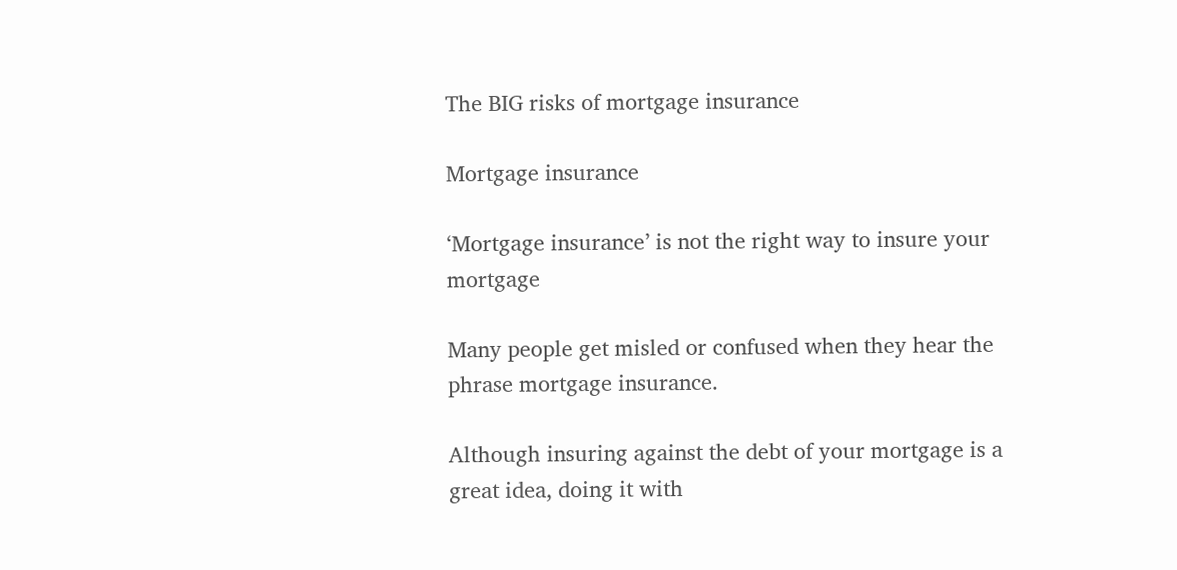The BIG risks of mortgage insurance

Mortgage insurance

‘Mortgage insurance’ is not the right way to insure your mortgage

Many people get misled or confused when they hear the phrase mortgage insurance.

Although insuring against the debt of your mortgage is a great idea, doing it with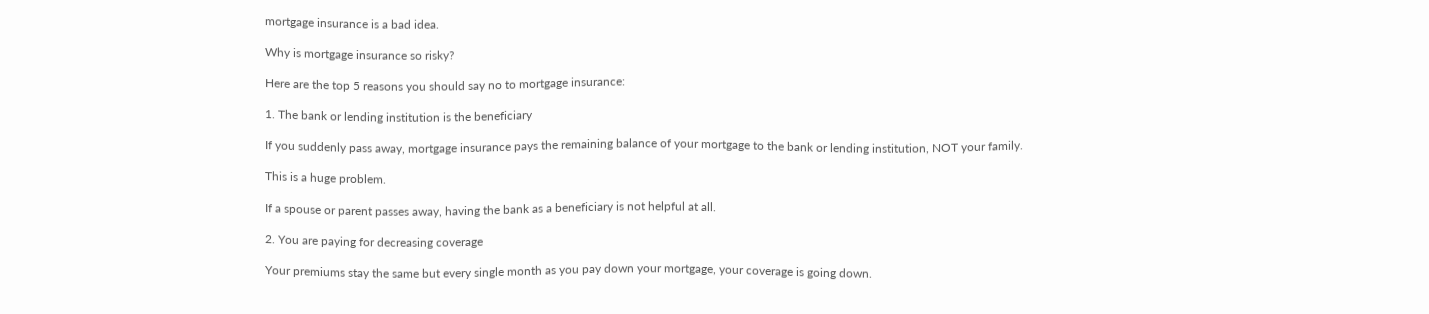mortgage insurance is a bad idea.

Why is mortgage insurance so risky?

Here are the top 5 reasons you should say no to mortgage insurance:

1. The bank or lending institution is the beneficiary

If you suddenly pass away, mortgage insurance pays the remaining balance of your mortgage to the bank or lending institution, NOT your family.

This is a huge problem.

If a spouse or parent passes away, having the bank as a beneficiary is not helpful at all.

2. You are paying for decreasing coverage

Your premiums stay the same but every single month as you pay down your mortgage, your coverage is going down.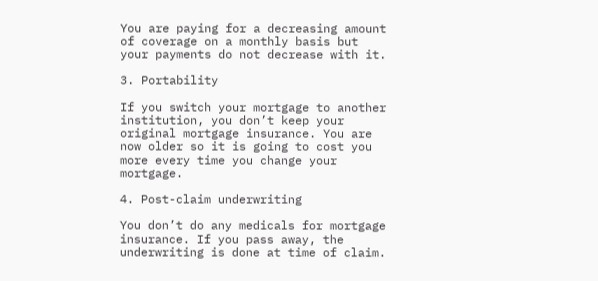You are paying for a decreasing amount of coverage on a monthly basis but your payments do not decrease with it.

3. Portability

If you switch your mortgage to another institution, you don’t keep your original mortgage insurance. You are now older so it is going to cost you more every time you change your mortgage.

4. Post-claim underwriting

You don’t do any medicals for mortgage insurance. If you pass away, the underwriting is done at time of claim.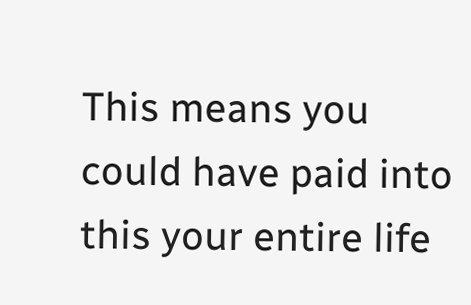This means you could have paid into this your entire life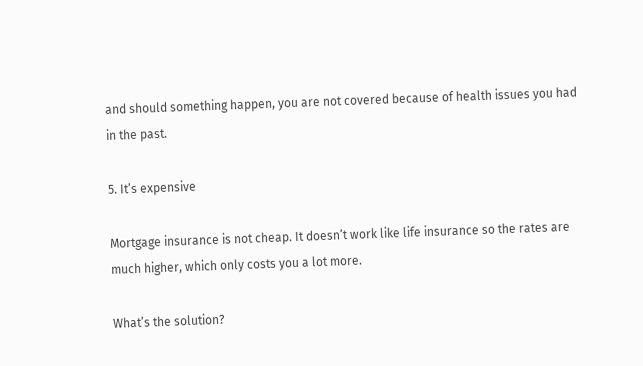and should something happen, you are not covered because of health issues you had in the past.

5. It’s expensive

Mortgage insurance is not cheap. It doesn’t work like life insurance so the rates are much higher, which only costs you a lot more.

What’s the solution?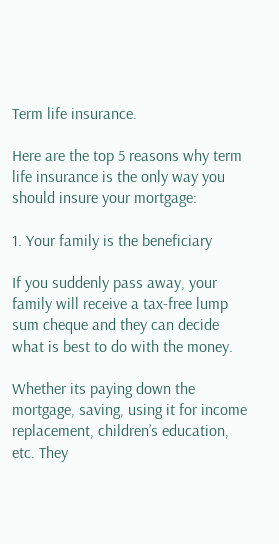Term life insurance.

Here are the top 5 reasons why term life insurance is the only way you should insure your mortgage:

1. Your family is the beneficiary

If you suddenly pass away, your family will receive a tax-free lump sum cheque and they can decide what is best to do with the money.

Whether its paying down the mortgage, saving, using it for income replacement, children’s education, etc. They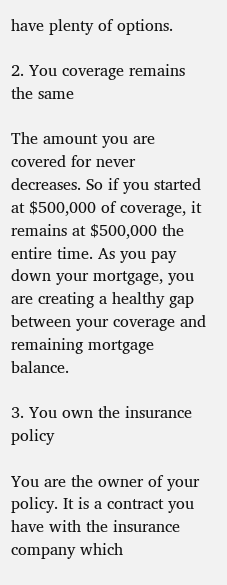have plenty of options.

2. You coverage remains the same

The amount you are covered for never decreases. So if you started at $500,000 of coverage, it remains at $500,000 the entire time. As you pay down your mortgage, you are creating a healthy gap between your coverage and remaining mortgage balance.

3. You own the insurance policy

You are the owner of your policy. It is a contract you have with the insurance company which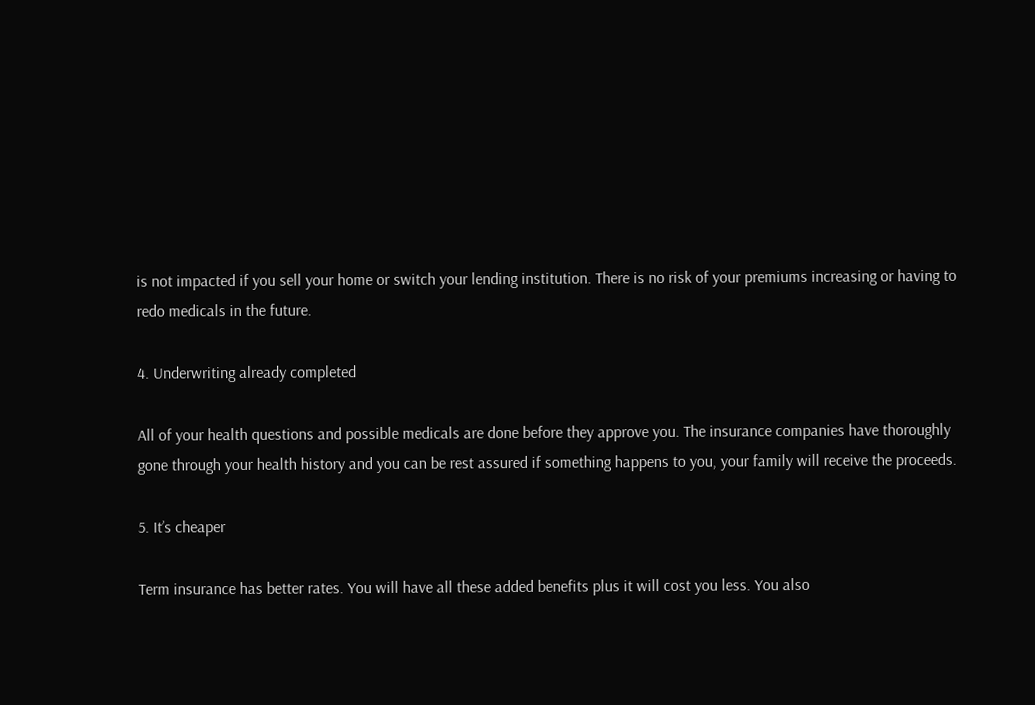is not impacted if you sell your home or switch your lending institution. There is no risk of your premiums increasing or having to redo medicals in the future.

4. Underwriting already completed

All of your health questions and possible medicals are done before they approve you. The insurance companies have thoroughly gone through your health history and you can be rest assured if something happens to you, your family will receive the proceeds.

5. It’s cheaper

Term insurance has better rates. You will have all these added benefits plus it will cost you less. You also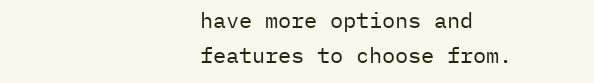have more options and features to choose from.